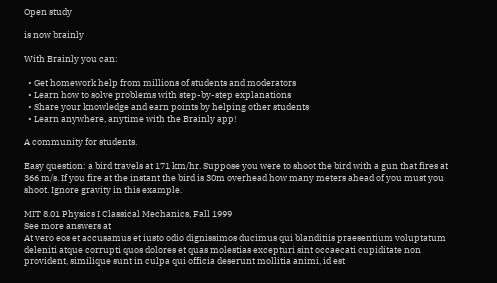Open study

is now brainly

With Brainly you can:

  • Get homework help from millions of students and moderators
  • Learn how to solve problems with step-by-step explanations
  • Share your knowledge and earn points by helping other students
  • Learn anywhere, anytime with the Brainly app!

A community for students.

Easy question: a bird travels at 171 km/hr. Suppose you were to shoot the bird with a gun that fires at 366 m/s. If you fire at the instant the bird is 30m overhead how many meters ahead of you must you shoot. Ignore gravity in this example.

MIT 8.01 Physics I Classical Mechanics, Fall 1999
See more answers at
At vero eos et accusamus et iusto odio dignissimos ducimus qui blanditiis praesentium voluptatum deleniti atque corrupti quos dolores et quas molestias excepturi sint occaecati cupiditate non provident, similique sunt in culpa qui officia deserunt mollitia animi, id est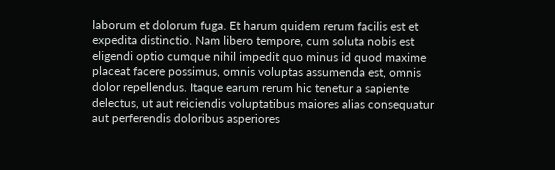laborum et dolorum fuga. Et harum quidem rerum facilis est et expedita distinctio. Nam libero tempore, cum soluta nobis est eligendi optio cumque nihil impedit quo minus id quod maxime placeat facere possimus, omnis voluptas assumenda est, omnis dolor repellendus. Itaque earum rerum hic tenetur a sapiente delectus, ut aut reiciendis voluptatibus maiores alias consequatur aut perferendis doloribus asperiores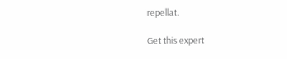repellat.

Get this expert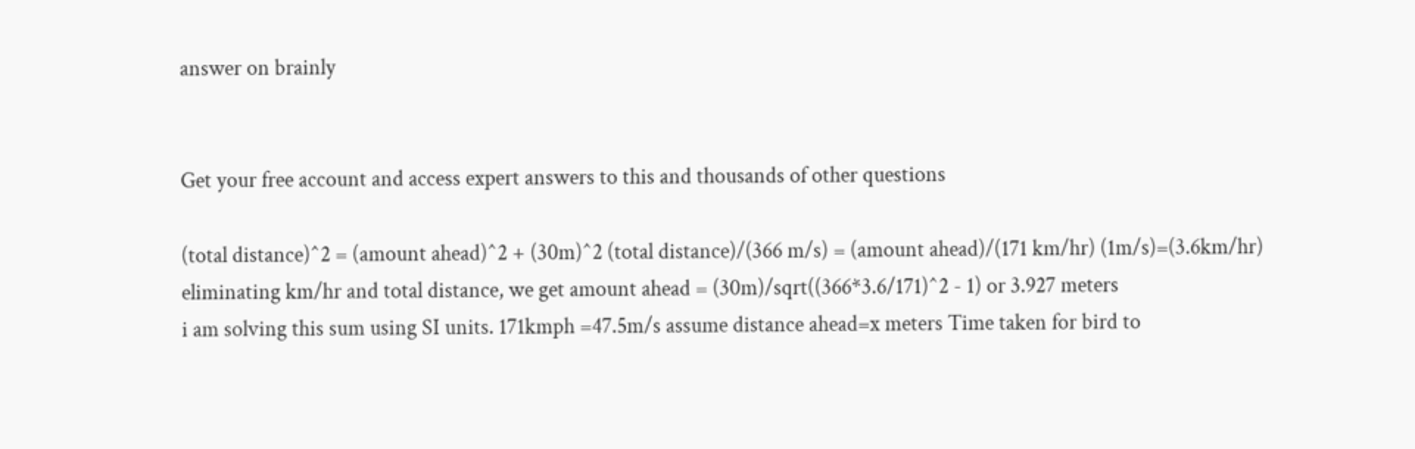answer on brainly


Get your free account and access expert answers to this and thousands of other questions

(total distance)^2 = (amount ahead)^2 + (30m)^2 (total distance)/(366 m/s) = (amount ahead)/(171 km/hr) (1m/s)=(3.6km/hr)
eliminating km/hr and total distance, we get amount ahead = (30m)/sqrt((366*3.6/171)^2 - 1) or 3.927 meters
i am solving this sum using SI units. 171kmph =47.5m/s assume distance ahead=x meters Time taken for bird to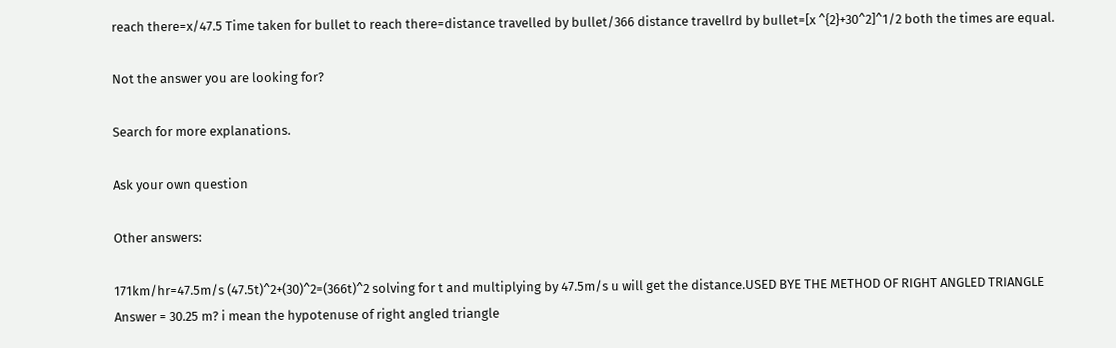reach there=x/47.5 Time taken for bullet to reach there=distance travelled by bullet/366 distance travellrd by bullet=[x ^{2}+30^2]^1/2 both the times are equal.

Not the answer you are looking for?

Search for more explanations.

Ask your own question

Other answers:

171km/hr=47.5m/s (47.5t)^2+(30)^2=(366t)^2 solving for t and multiplying by 47.5m/s u will get the distance.USED BYE THE METHOD OF RIGHT ANGLED TRIANGLE
Answer = 30.25 m? i mean the hypotenuse of right angled triangle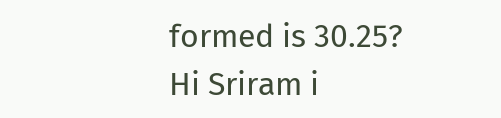formed is 30.25?
Hi Sriram i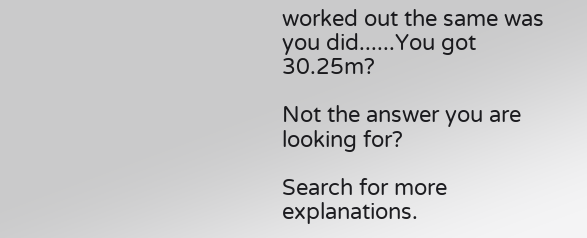worked out the same was you did......You got 30.25m?

Not the answer you are looking for?

Search for more explanations.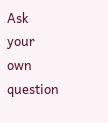Ask your own question